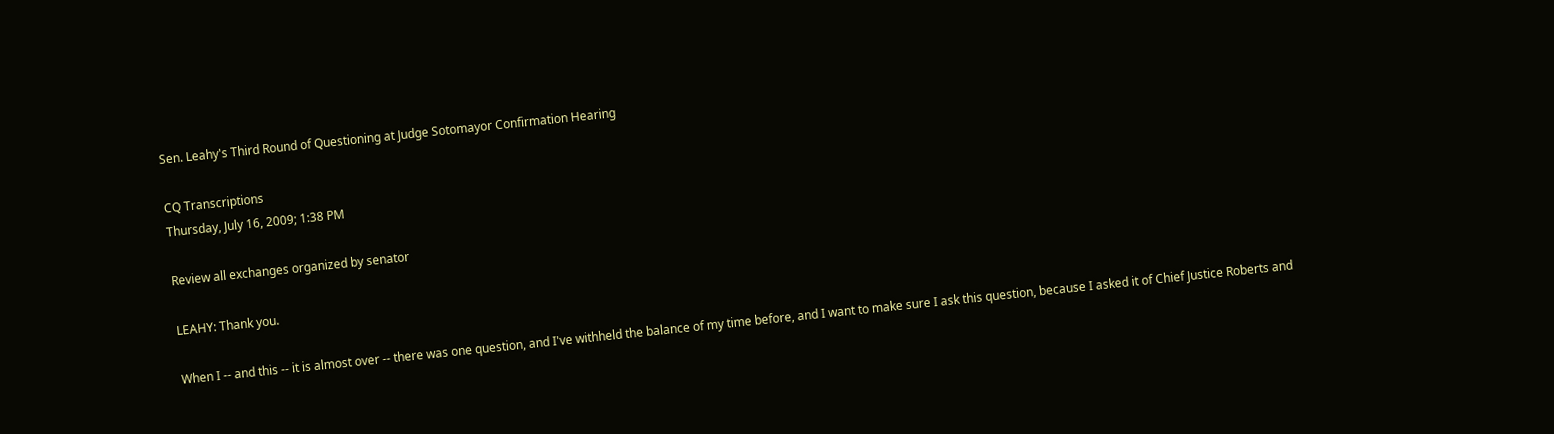Sen. Leahy's Third Round of Questioning at Judge Sotomayor Confirmation Hearing

CQ Transcriptions
Thursday, July 16, 2009; 1:38 PM

Review all exchanges organized by senator

LEAHY: Thank you.

When I -- and this -- it is almost over -- there was one question, and I've withheld the balance of my time before, and I want to make sure I ask this question, because I asked it of Chief Justice Roberts and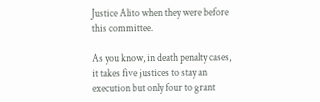Justice Alito when they were before this committee.

As you know, in death penalty cases, it takes five justices to stay an execution but only four to grant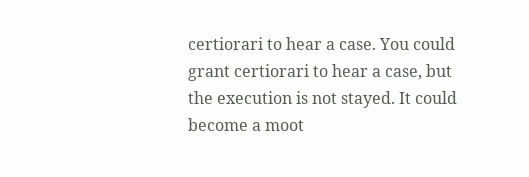certiorari to hear a case. You could grant certiorari to hear a case, but the execution is not stayed. It could become a moot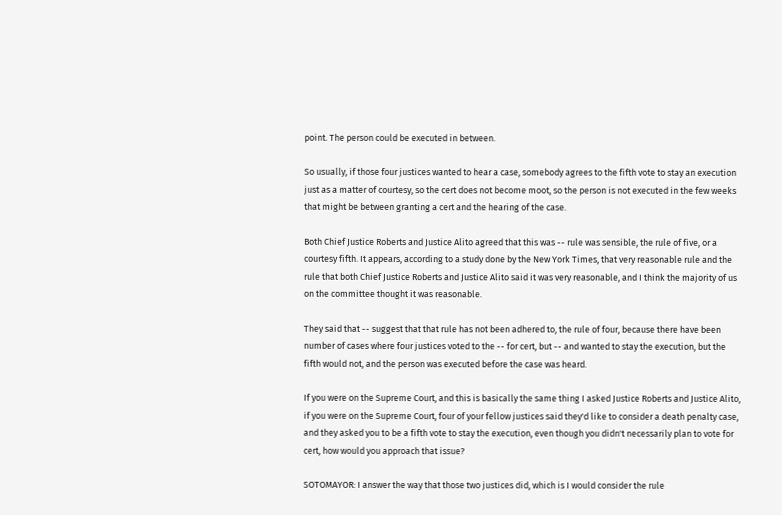point. The person could be executed in between.

So usually, if those four justices wanted to hear a case, somebody agrees to the fifth vote to stay an execution just as a matter of courtesy, so the cert does not become moot, so the person is not executed in the few weeks that might be between granting a cert and the hearing of the case.

Both Chief Justice Roberts and Justice Alito agreed that this was -- rule was sensible, the rule of five, or a courtesy fifth. It appears, according to a study done by the New York Times, that very reasonable rule and the rule that both Chief Justice Roberts and Justice Alito said it was very reasonable, and I think the majority of us on the committee thought it was reasonable.

They said that -- suggest that that rule has not been adhered to, the rule of four, because there have been number of cases where four justices voted to the -- for cert, but -- and wanted to stay the execution, but the fifth would not, and the person was executed before the case was heard.

If you were on the Supreme Court, and this is basically the same thing I asked Justice Roberts and Justice Alito, if you were on the Supreme Court, four of your fellow justices said they'd like to consider a death penalty case, and they asked you to be a fifth vote to stay the execution, even though you didn't necessarily plan to vote for cert, how would you approach that issue?

SOTOMAYOR: I answer the way that those two justices did, which is I would consider the rule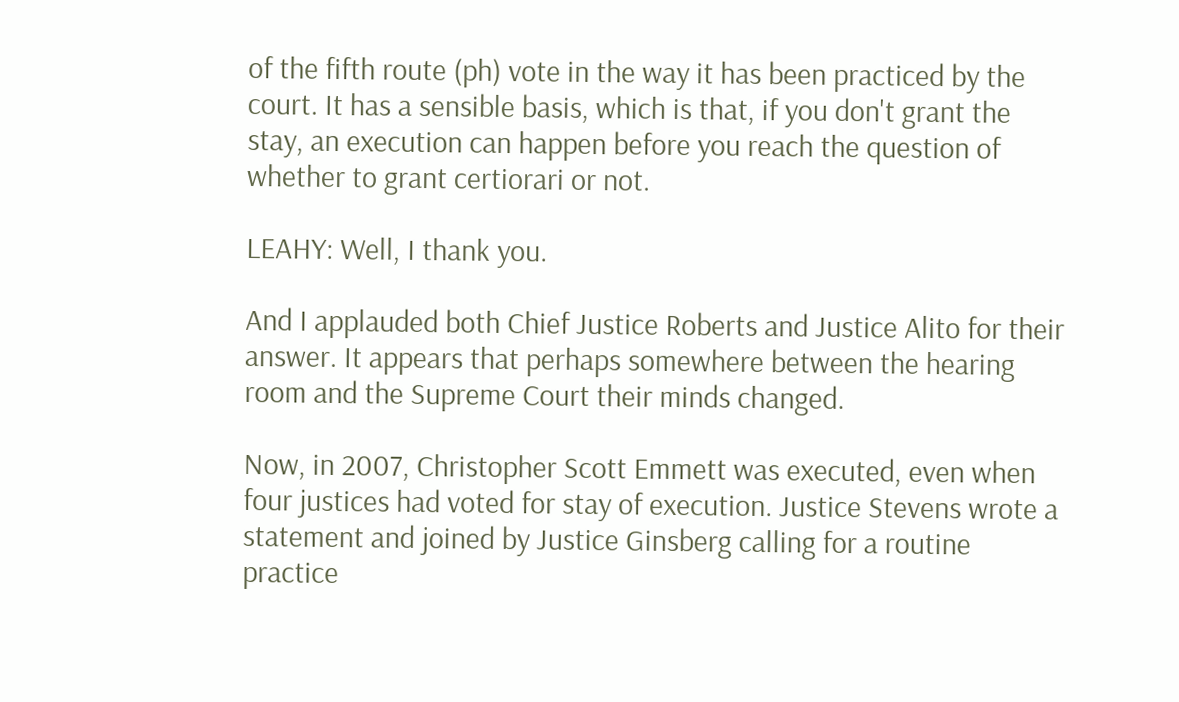of the fifth route (ph) vote in the way it has been practiced by the court. It has a sensible basis, which is that, if you don't grant the stay, an execution can happen before you reach the question of whether to grant certiorari or not.

LEAHY: Well, I thank you.

And I applauded both Chief Justice Roberts and Justice Alito for their answer. It appears that perhaps somewhere between the hearing room and the Supreme Court their minds changed.

Now, in 2007, Christopher Scott Emmett was executed, even when four justices had voted for stay of execution. Justice Stevens wrote a statement and joined by Justice Ginsberg calling for a routine practice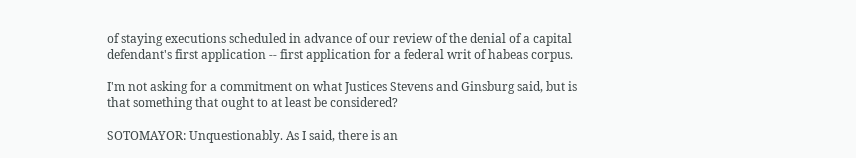of staying executions scheduled in advance of our review of the denial of a capital defendant's first application -- first application for a federal writ of habeas corpus.

I'm not asking for a commitment on what Justices Stevens and Ginsburg said, but is that something that ought to at least be considered?

SOTOMAYOR: Unquestionably. As I said, there is an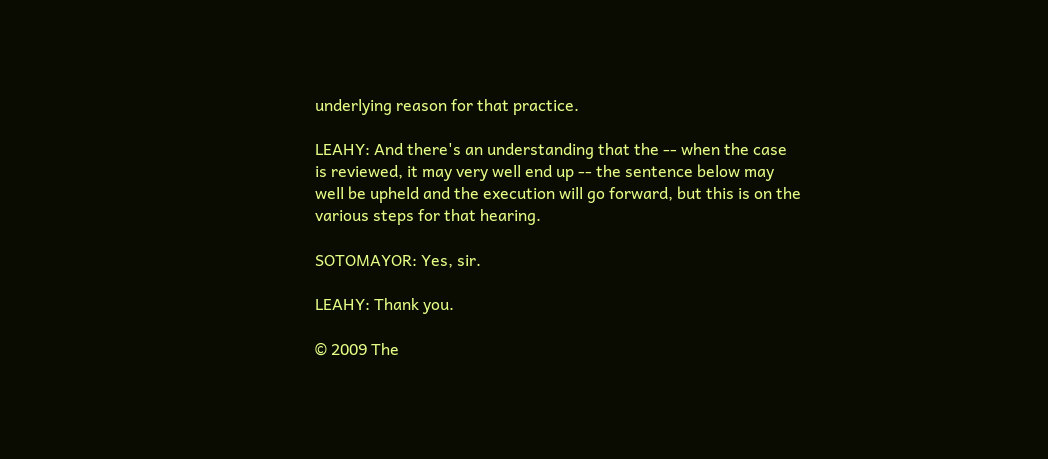underlying reason for that practice.

LEAHY: And there's an understanding that the -- when the case is reviewed, it may very well end up -- the sentence below may well be upheld and the execution will go forward, but this is on the various steps for that hearing.

SOTOMAYOR: Yes, sir.

LEAHY: Thank you.

© 2009 The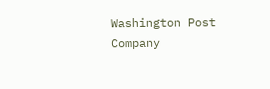Washington Post Company